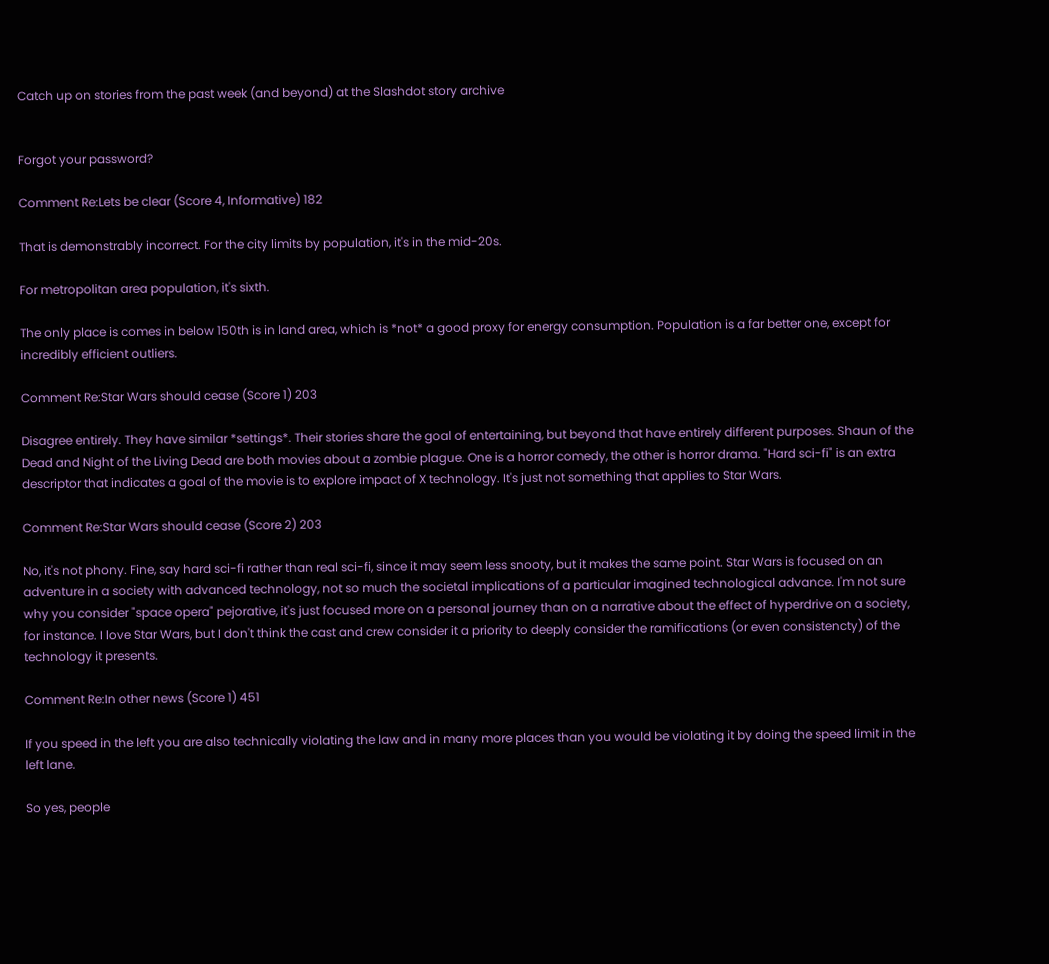Catch up on stories from the past week (and beyond) at the Slashdot story archive


Forgot your password?

Comment Re:Lets be clear (Score 4, Informative) 182

That is demonstrably incorrect. For the city limits by population, it's in the mid-20s.

For metropolitan area population, it's sixth.

The only place is comes in below 150th is in land area, which is *not* a good proxy for energy consumption. Population is a far better one, except for incredibly efficient outliers.

Comment Re:Star Wars should cease (Score 1) 203

Disagree entirely. They have similar *settings*. Their stories share the goal of entertaining, but beyond that have entirely different purposes. Shaun of the Dead and Night of the Living Dead are both movies about a zombie plague. One is a horror comedy, the other is horror drama. "Hard sci-fi" is an extra descriptor that indicates a goal of the movie is to explore impact of X technology. It's just not something that applies to Star Wars.

Comment Re:Star Wars should cease (Score 2) 203

No, it's not phony. Fine, say hard sci-fi rather than real sci-fi, since it may seem less snooty, but it makes the same point. Star Wars is focused on an adventure in a society with advanced technology, not so much the societal implications of a particular imagined technological advance. I'm not sure why you consider "space opera" pejorative, it's just focused more on a personal journey than on a narrative about the effect of hyperdrive on a society, for instance. I love Star Wars, but I don't think the cast and crew consider it a priority to deeply consider the ramifications (or even consistencty) of the technology it presents.

Comment Re:In other news (Score 1) 451

If you speed in the left you are also technically violating the law and in many more places than you would be violating it by doing the speed limit in the left lane.

So yes, people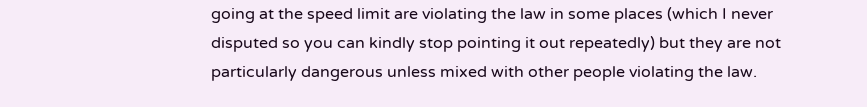going at the speed limit are violating the law in some places (which I never disputed so you can kindly stop pointing it out repeatedly) but they are not particularly dangerous unless mixed with other people violating the law.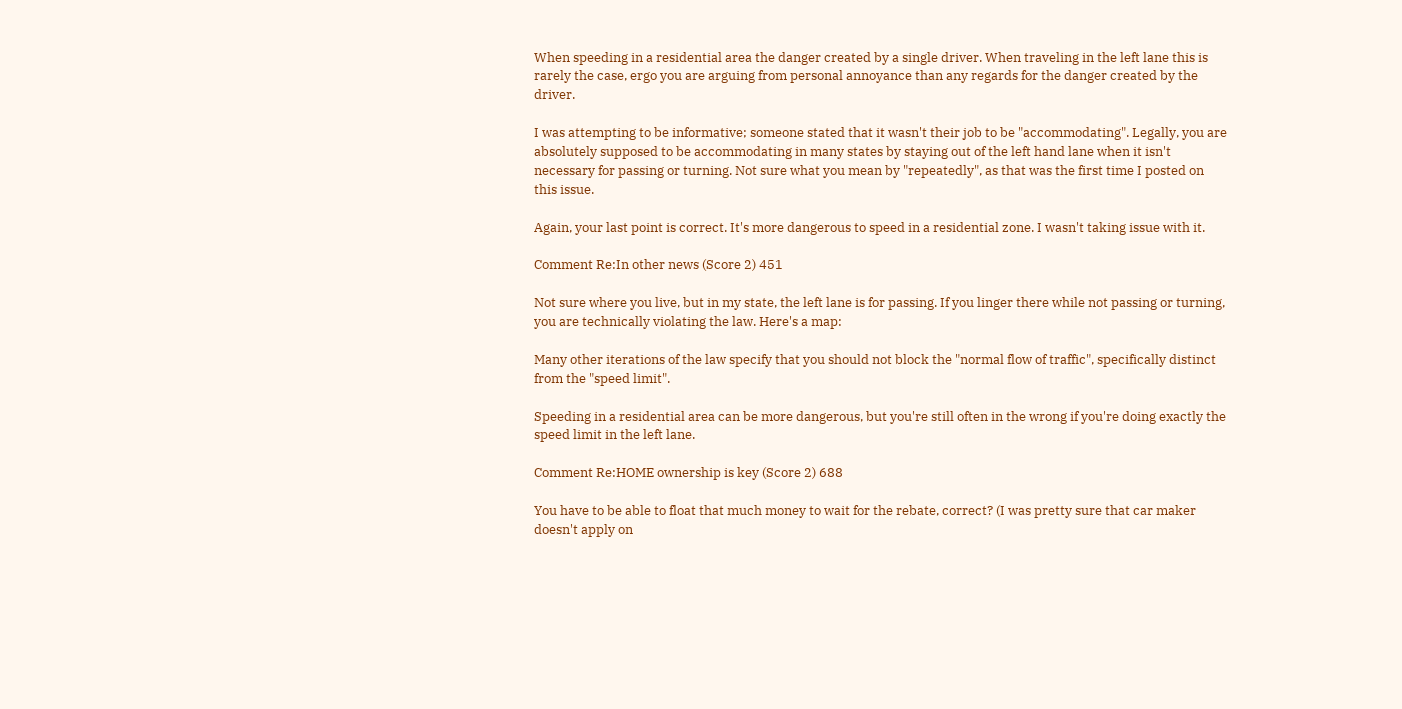When speeding in a residential area the danger created by a single driver. When traveling in the left lane this is rarely the case, ergo you are arguing from personal annoyance than any regards for the danger created by the driver.

I was attempting to be informative; someone stated that it wasn't their job to be "accommodating". Legally, you are absolutely supposed to be accommodating in many states by staying out of the left hand lane when it isn't necessary for passing or turning. Not sure what you mean by "repeatedly", as that was the first time I posted on this issue.

Again, your last point is correct. It's more dangerous to speed in a residential zone. I wasn't taking issue with it.

Comment Re:In other news (Score 2) 451

Not sure where you live, but in my state, the left lane is for passing. If you linger there while not passing or turning, you are technically violating the law. Here's a map:

Many other iterations of the law specify that you should not block the "normal flow of traffic", specifically distinct from the "speed limit".

Speeding in a residential area can be more dangerous, but you're still often in the wrong if you're doing exactly the speed limit in the left lane.

Comment Re:HOME ownership is key (Score 2) 688

You have to be able to float that much money to wait for the rebate, correct? (I was pretty sure that car maker doesn't apply on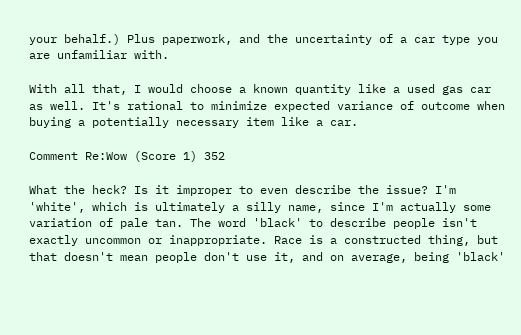your behalf.) Plus paperwork, and the uncertainty of a car type you are unfamiliar with.

With all that, I would choose a known quantity like a used gas car as well. It's rational to minimize expected variance of outcome when buying a potentially necessary item like a car.

Comment Re:Wow (Score 1) 352

What the heck? Is it improper to even describe the issue? I'm 'white', which is ultimately a silly name, since I'm actually some variation of pale tan. The word 'black' to describe people isn't exactly uncommon or inappropriate. Race is a constructed thing, but that doesn't mean people don't use it, and on average, being 'black'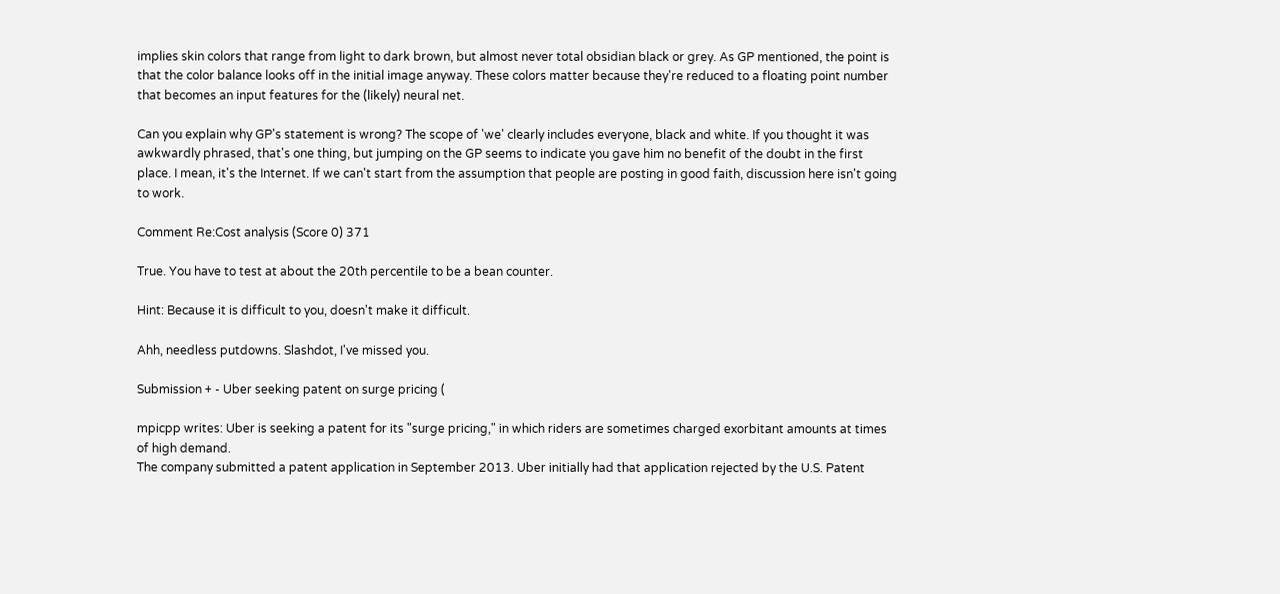implies skin colors that range from light to dark brown, but almost never total obsidian black or grey. As GP mentioned, the point is that the color balance looks off in the initial image anyway. These colors matter because they're reduced to a floating point number that becomes an input features for the (likely) neural net.

Can you explain why GP's statement is wrong? The scope of 'we' clearly includes everyone, black and white. If you thought it was awkwardly phrased, that's one thing, but jumping on the GP seems to indicate you gave him no benefit of the doubt in the first place. I mean, it's the Internet. If we can't start from the assumption that people are posting in good faith, discussion here isn't going to work.

Comment Re:Cost analysis (Score 0) 371

True. You have to test at about the 20th percentile to be a bean counter.

Hint: Because it is difficult to you, doesn't make it difficult.

Ahh, needless putdowns. Slashdot, I've missed you.

Submission + - Uber seeking patent on surge pricing (

mpicpp writes: Uber is seeking a patent for its "surge pricing," in which riders are sometimes charged exorbitant amounts at times of high demand.
The company submitted a patent application in September 2013. Uber initially had that application rejected by the U.S. Patent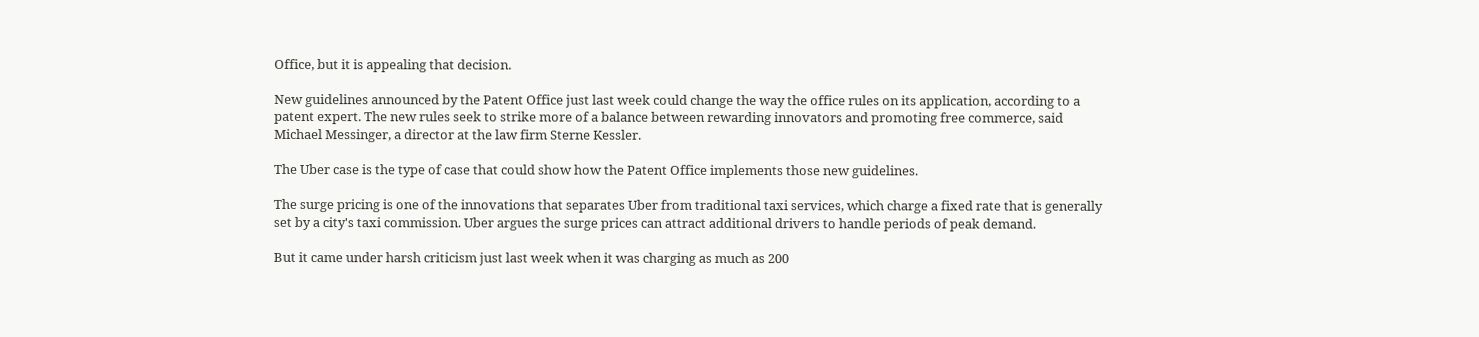Office, but it is appealing that decision.

New guidelines announced by the Patent Office just last week could change the way the office rules on its application, according to a patent expert. The new rules seek to strike more of a balance between rewarding innovators and promoting free commerce, said Michael Messinger, a director at the law firm Sterne Kessler.

The Uber case is the type of case that could show how the Patent Office implements those new guidelines.

The surge pricing is one of the innovations that separates Uber from traditional taxi services, which charge a fixed rate that is generally set by a city's taxi commission. Uber argues the surge prices can attract additional drivers to handle periods of peak demand.

But it came under harsh criticism just last week when it was charging as much as 200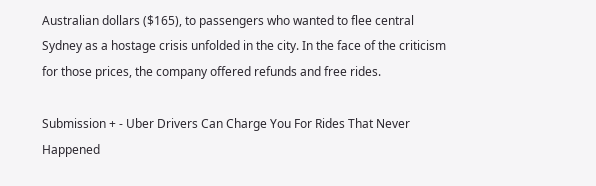Australian dollars ($165), to passengers who wanted to flee central Sydney as a hostage crisis unfolded in the city. In the face of the criticism for those prices, the company offered refunds and free rides.

Submission + - Uber Drivers Can Charge You For Rides That Never Happened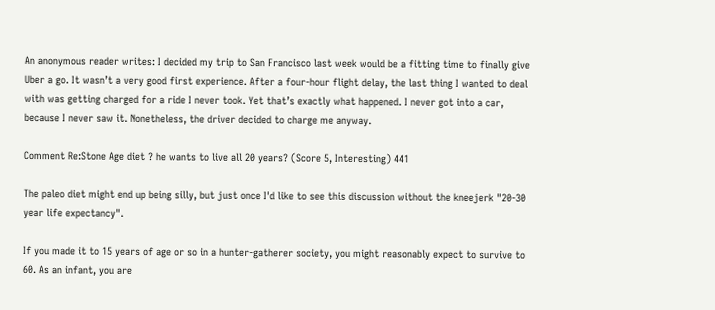An anonymous reader writes: I decided my trip to San Francisco last week would be a fitting time to finally give Uber a go. It wasn’t a very good first experience. After a four-hour flight delay, the last thing I wanted to deal with was getting charged for a ride I never took. Yet that’s exactly what happened. I never got into a car, because I never saw it. Nonetheless, the driver decided to charge me anyway.

Comment Re:Stone Age diet ? he wants to live all 20 years? (Score 5, Interesting) 441

The paleo diet might end up being silly, but just once I'd like to see this discussion without the kneejerk "20-30 year life expectancy".

If you made it to 15 years of age or so in a hunter-gatherer society, you might reasonably expect to survive to 60. As an infant, you are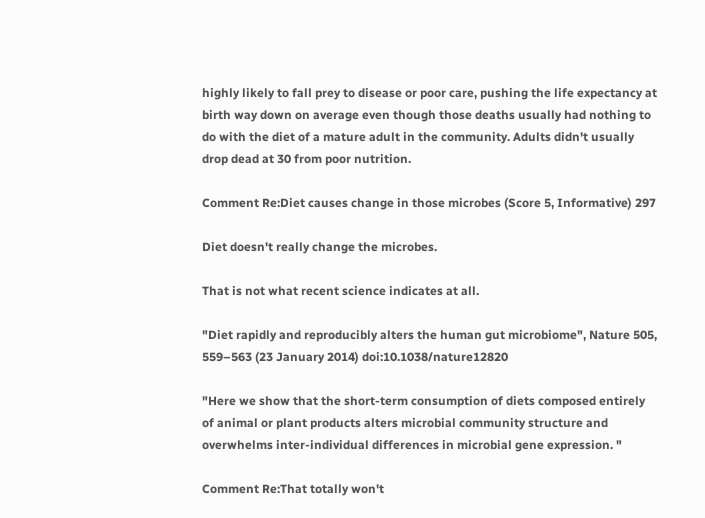highly likely to fall prey to disease or poor care, pushing the life expectancy at birth way down on average even though those deaths usually had nothing to do with the diet of a mature adult in the community. Adults didn't usually drop dead at 30 from poor nutrition.

Comment Re:Diet causes change in those microbes (Score 5, Informative) 297

Diet doesn't really change the microbes.

That is not what recent science indicates at all.

"Diet rapidly and reproducibly alters the human gut microbiome", Nature 505, 559–563 (23 January 2014) doi:10.1038/nature12820

"Here we show that the short-term consumption of diets composed entirely of animal or plant products alters microbial community structure and overwhelms inter-individual differences in microbial gene expression. "

Comment Re:That totally won't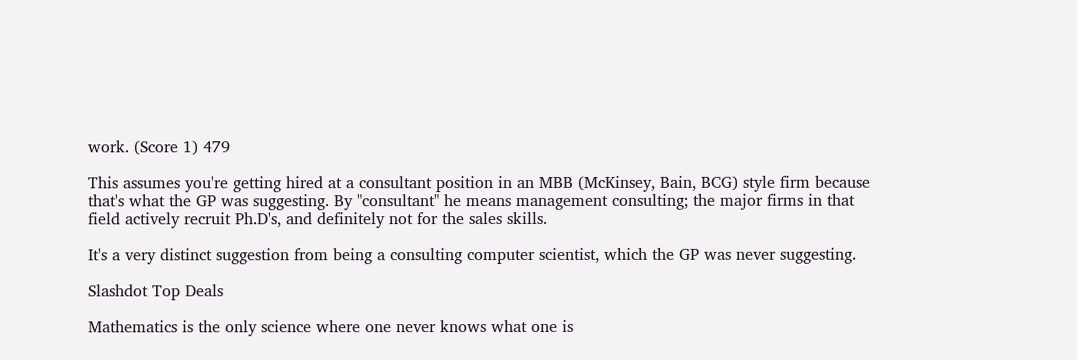work. (Score 1) 479

This assumes you're getting hired at a consultant position in an MBB (McKinsey, Bain, BCG) style firm because that's what the GP was suggesting. By "consultant" he means management consulting; the major firms in that field actively recruit Ph.D's, and definitely not for the sales skills.

It's a very distinct suggestion from being a consulting computer scientist, which the GP was never suggesting.

Slashdot Top Deals

Mathematics is the only science where one never knows what one is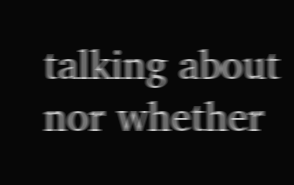talking about nor whether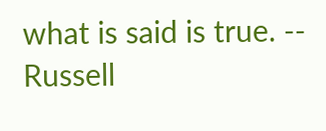what is said is true. -- Russell